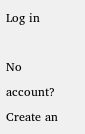Log in

No account? Create an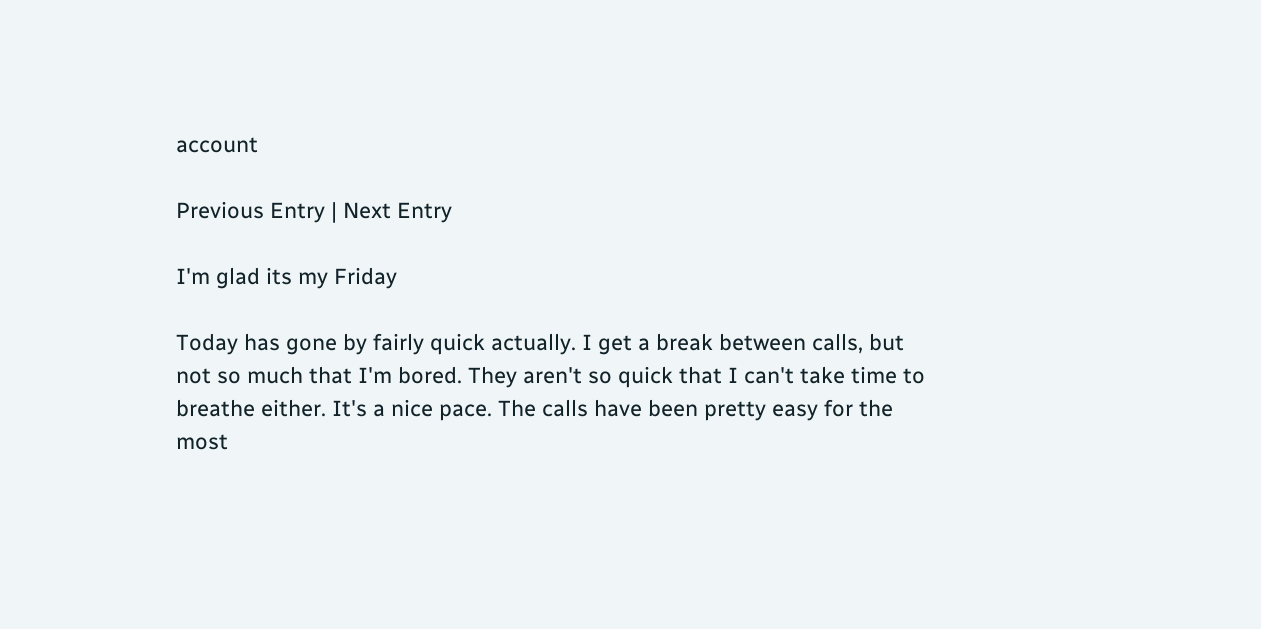account

Previous Entry | Next Entry

I'm glad its my Friday

Today has gone by fairly quick actually. I get a break between calls, but
not so much that I'm bored. They aren't so quick that I can't take time to
breathe either. It's a nice pace. The calls have been pretty easy for the
most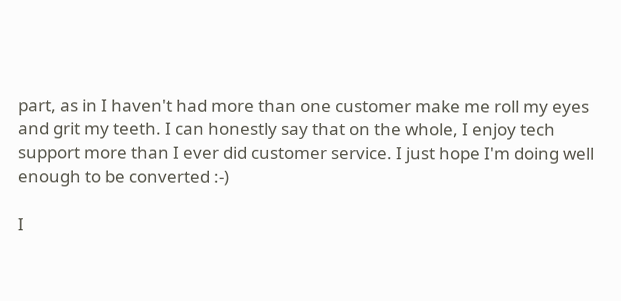part, as in I haven't had more than one customer make me roll my eyes
and grit my teeth. I can honestly say that on the whole, I enjoy tech
support more than I ever did customer service. I just hope I'm doing well
enough to be converted :-)

I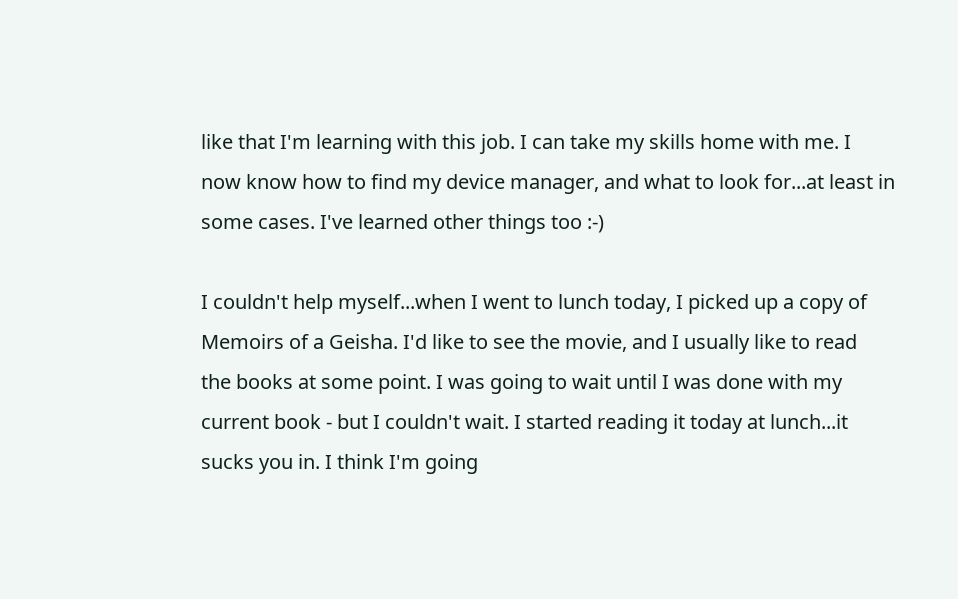like that I'm learning with this job. I can take my skills home with me. I
now know how to find my device manager, and what to look for...at least in
some cases. I've learned other things too :-)

I couldn't help myself...when I went to lunch today, I picked up a copy of
Memoirs of a Geisha. I'd like to see the movie, and I usually like to read
the books at some point. I was going to wait until I was done with my
current book - but I couldn't wait. I started reading it today at lunch...it
sucks you in. I think I'm going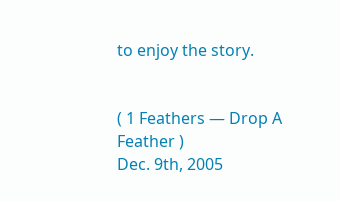to enjoy the story.


( 1 Feathers — Drop A Feather )
Dec. 9th, 2005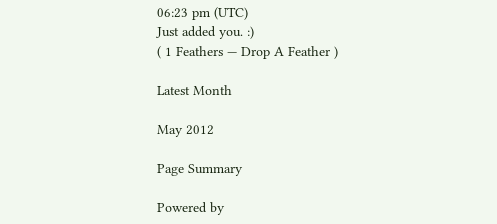06:23 pm (UTC)
Just added you. :)
( 1 Feathers — Drop A Feather )

Latest Month

May 2012

Page Summary

Powered by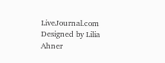LiveJournal.com
Designed by Lilia Ahner